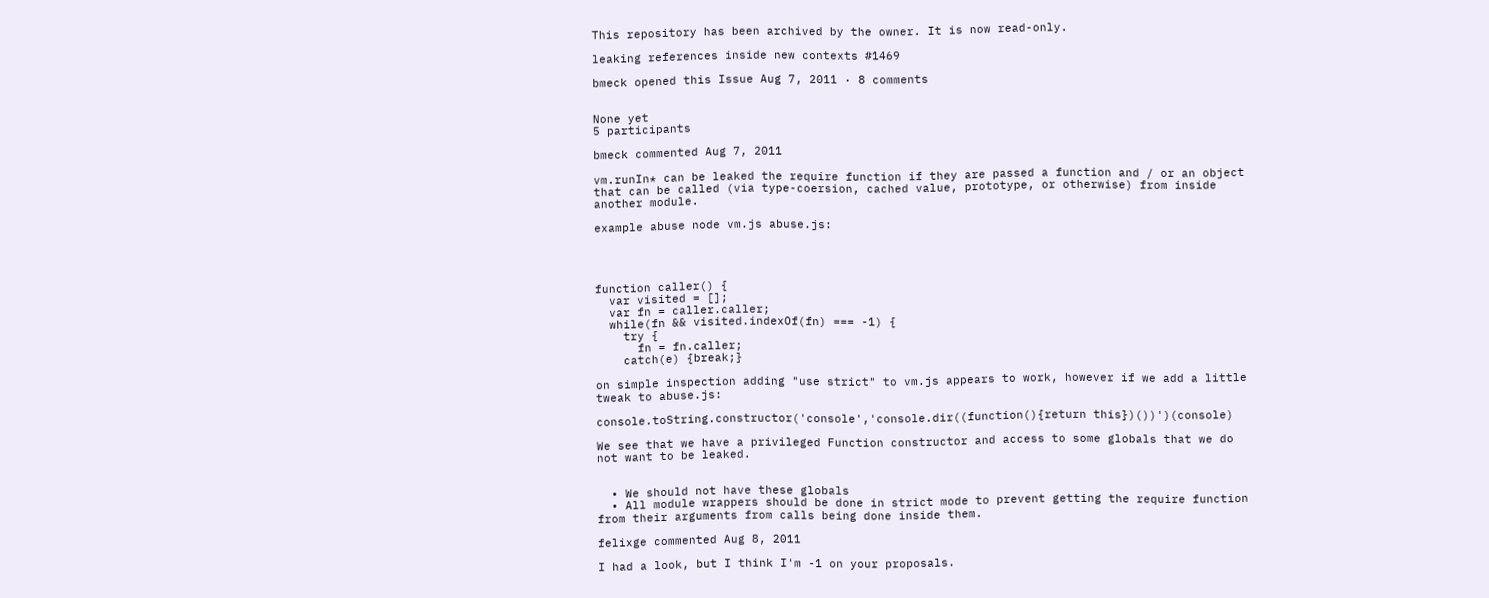This repository has been archived by the owner. It is now read-only.

leaking references inside new contexts #1469

bmeck opened this Issue Aug 7, 2011 · 8 comments


None yet
5 participants

bmeck commented Aug 7, 2011

vm.runIn* can be leaked the require function if they are passed a function and / or an object that can be called (via type-coersion, cached value, prototype, or otherwise) from inside another module.

example abuse node vm.js abuse.js:




function caller() {
  var visited = [];
  var fn = caller.caller;
  while(fn && visited.indexOf(fn) === -1) {
    try {
      fn = fn.caller;
    catch(e) {break;}

on simple inspection adding "use strict" to vm.js appears to work, however if we add a little tweak to abuse.js:

console.toString.constructor('console','console.dir((function(){return this})())')(console)

We see that we have a privileged Function constructor and access to some globals that we do not want to be leaked.


  • We should not have these globals
  • All module wrappers should be done in strict mode to prevent getting the require function from their arguments from calls being done inside them.

felixge commented Aug 8, 2011

I had a look, but I think I'm -1 on your proposals.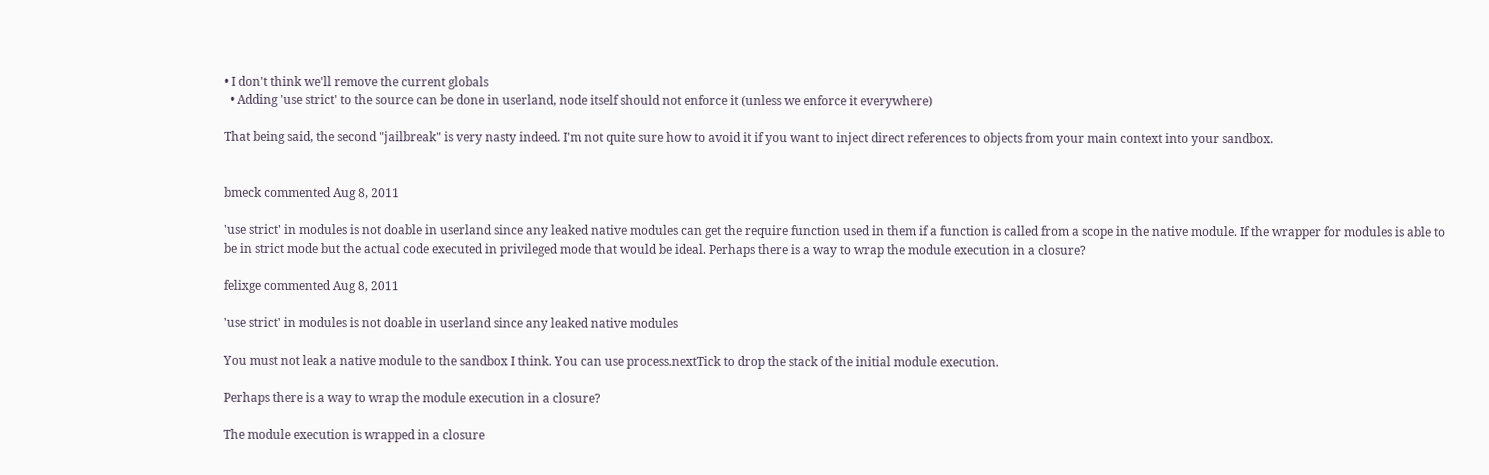• I don't think we'll remove the current globals
  • Adding 'use strict' to the source can be done in userland, node itself should not enforce it (unless we enforce it everywhere)

That being said, the second "jailbreak" is very nasty indeed. I'm not quite sure how to avoid it if you want to inject direct references to objects from your main context into your sandbox.


bmeck commented Aug 8, 2011

'use strict' in modules is not doable in userland since any leaked native modules can get the require function used in them if a function is called from a scope in the native module. If the wrapper for modules is able to be in strict mode but the actual code executed in privileged mode that would be ideal. Perhaps there is a way to wrap the module execution in a closure?

felixge commented Aug 8, 2011

'use strict' in modules is not doable in userland since any leaked native modules

You must not leak a native module to the sandbox I think. You can use process.nextTick to drop the stack of the initial module execution.

Perhaps there is a way to wrap the module execution in a closure?

The module execution is wrapped in a closure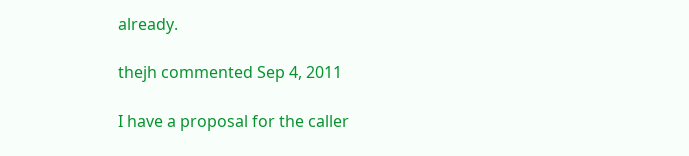already.

thejh commented Sep 4, 2011

I have a proposal for the caller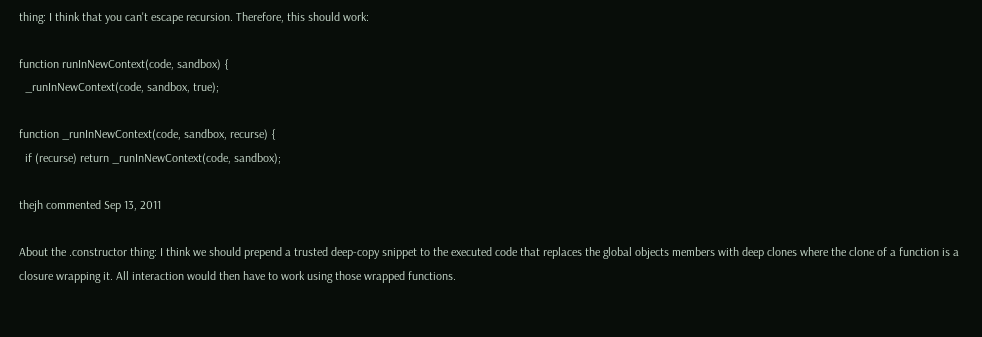thing: I think that you can't escape recursion. Therefore, this should work:

function runInNewContext(code, sandbox) {
  _runInNewContext(code, sandbox, true);

function _runInNewContext(code, sandbox, recurse) {
  if (recurse) return _runInNewContext(code, sandbox);

thejh commented Sep 13, 2011

About the .constructor thing: I think we should prepend a trusted deep-copy snippet to the executed code that replaces the global objects members with deep clones where the clone of a function is a closure wrapping it. All interaction would then have to work using those wrapped functions.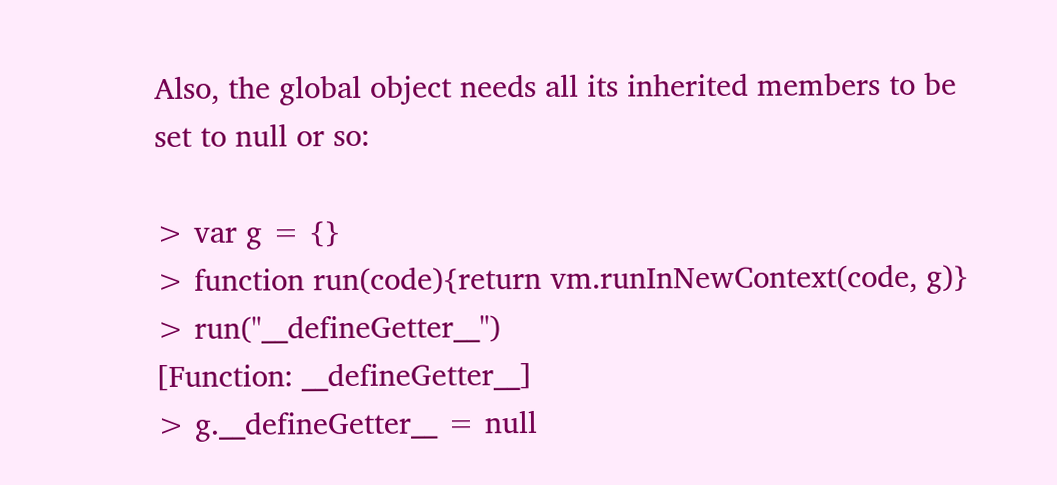Also, the global object needs all its inherited members to be set to null or so:

> var g = {}
> function run(code){return vm.runInNewContext(code, g)}
> run("__defineGetter__")
[Function: __defineGetter__]
> g.__defineGetter__ = null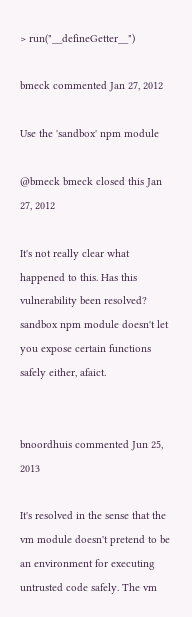> run("__defineGetter__")

bmeck commented Jan 27, 2012

Use the 'sandbox' npm module

@bmeck bmeck closed this Jan 27, 2012

It's not really clear what happened to this. Has this vulnerability been resolved? sandbox npm module doesn't let you expose certain functions safely either, afaict.


bnoordhuis commented Jun 25, 2013

It's resolved in the sense that the vm module doesn't pretend to be an environment for executing untrusted code safely. The vm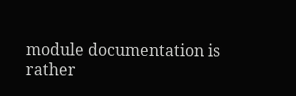module documentation is rather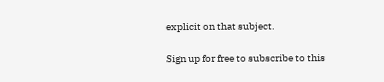explicit on that subject.

Sign up for free to subscribe to this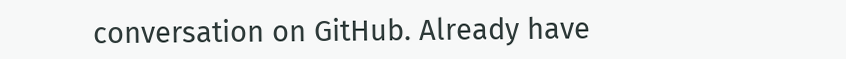conversation on GitHub. Already have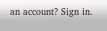an account? Sign in.